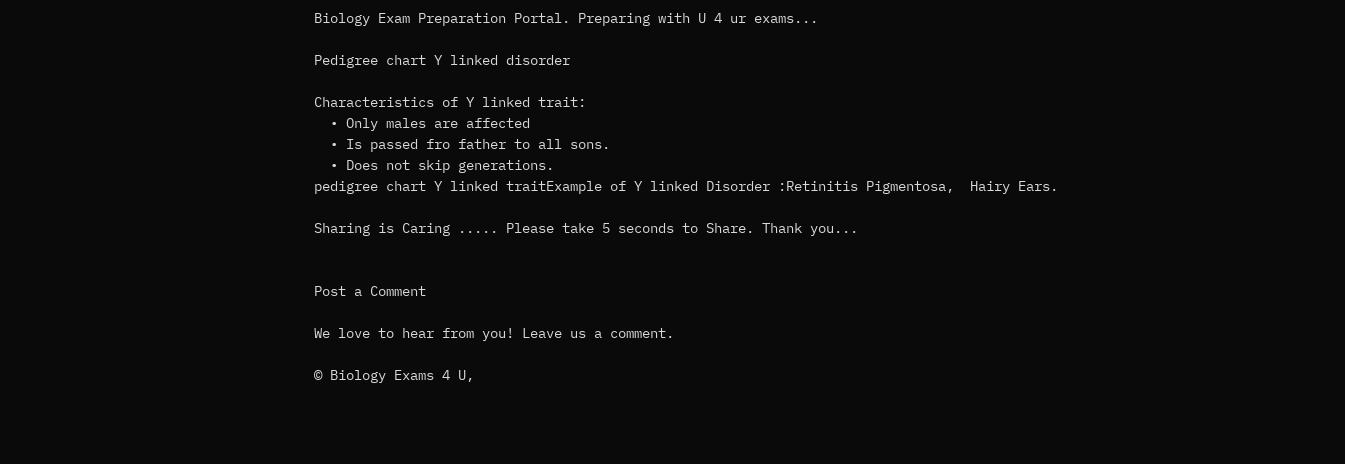Biology Exam Preparation Portal. Preparing with U 4 ur exams...

Pedigree chart Y linked disorder

Characteristics of Y linked trait:
  • Only males are affected
  • Is passed fro father to all sons.
  • Does not skip generations.
pedigree chart Y linked traitExample of Y linked Disorder :Retinitis Pigmentosa,  Hairy Ears.

Sharing is Caring ..... Please take 5 seconds to Share. Thank you...


Post a Comment

We love to hear from you! Leave us a comment.

© Biology Exams 4 U,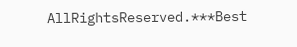AllRightsReserved.***Best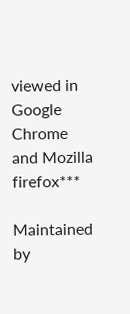viewed in Google Chrome and Mozilla firefox***

Maintained by